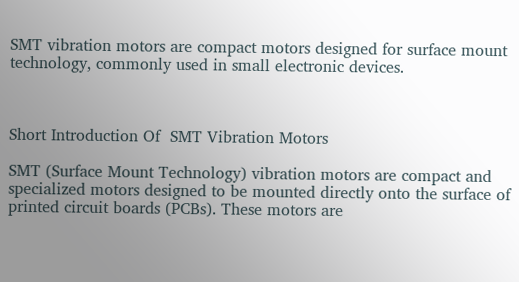SMT vibration motors are compact motors designed for surface mount technology, commonly used in small electronic devices.



Short Introduction Of  SMT Vibration Motors

SMT (Surface Mount Technology) vibration motors are compact and specialized motors designed to be mounted directly onto the surface of printed circuit boards (PCBs). These motors are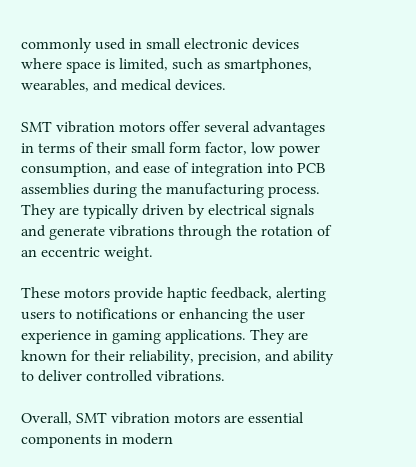commonly used in small electronic devices where space is limited, such as smartphones, wearables, and medical devices.

SMT vibration motors offer several advantages in terms of their small form factor, low power consumption, and ease of integration into PCB assemblies during the manufacturing process. They are typically driven by electrical signals and generate vibrations through the rotation of an eccentric weight.

These motors provide haptic feedback, alerting users to notifications or enhancing the user experience in gaming applications. They are known for their reliability, precision, and ability to deliver controlled vibrations.

Overall, SMT vibration motors are essential components in modern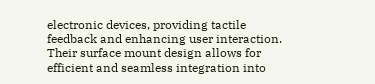electronic devices, providing tactile feedback and enhancing user interaction. Their surface mount design allows for efficient and seamless integration into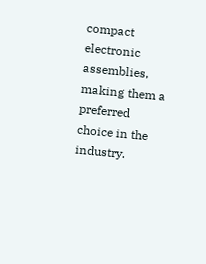compact electronic assemblies, making them a preferred choice in the industry.